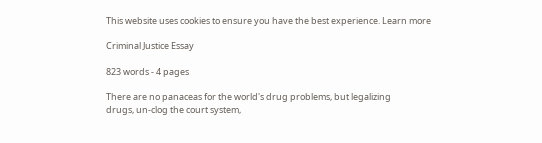This website uses cookies to ensure you have the best experience. Learn more

Criminal Justice Essay

823 words - 4 pages

There are no panaceas for the world's drug problems, but legalizing
drugs, un-clog the court system,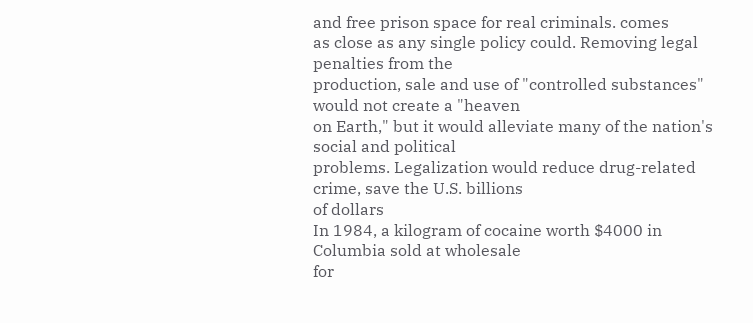and free prison space for real criminals. comes
as close as any single policy could. Removing legal penalties from the
production, sale and use of "controlled substances" would not create a "heaven
on Earth," but it would alleviate many of the nation's social and political
problems. Legalization would reduce drug-related crime, save the U.S. billions
of dollars
In 1984, a kilogram of cocaine worth $4000 in Columbia sold at wholesale
for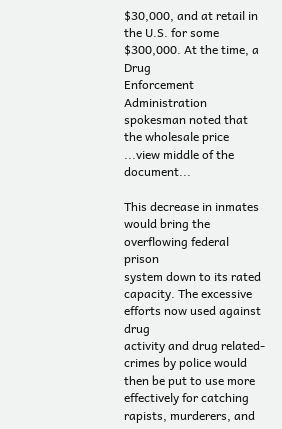$30,000, and at retail in the U.S. for some $300,000. At the time, a Drug
Enforcement Administration spokesman noted that the wholesale price ...view middle of the document...

This decrease in inmates would bring the overflowing federal prison
system down to its rated capacity. The excessive efforts now used against drug
activity and drug related-crimes by police would then be put to use more
effectively for catching rapists, murderers, and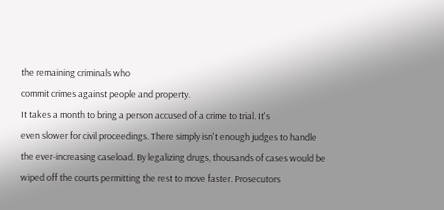the remaining criminals who
commit crimes against people and property.
It takes a month to bring a person accused of a crime to trial. It's
even slower for civil proceedings. There simply isn't enough judges to handle
the ever-increasing caseload. By legalizing drugs, thousands of cases would be
wiped off the courts permitting the rest to move faster. Prosecutors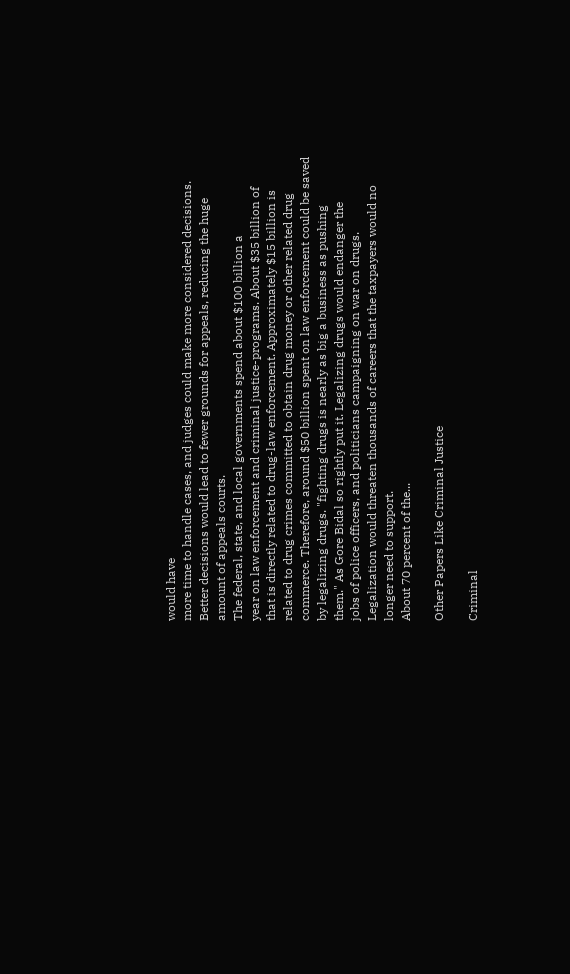would have
more time to handle cases, and judges could make more considered decisions.
Better decisions would lead to fewer grounds for appeals, reducing the huge
amount of appeals courts.
The federal, state, and local governments spend about $100 billion a
year on law enforcement and criminal justice-programs. About $35 billion of
that is directly related to drug-law enforcement. Approximately $15 billion is
related to drug crimes committed to obtain drug money or other related drug
commerce. Therefore, around $50 billion spent on law enforcement could be saved
by legalizing drugs. "fighting drugs is nearly as big a business as pushing
them." As Gore Bidal so rightly put it. Legalizing drugs would endanger the
jobs of police officers, and politicians campaigning on war on drugs.
Legalization would threaten thousands of careers that the taxpayers would no
longer need to support.
About 70 percent of the...

Other Papers Like Criminal Justice

Criminal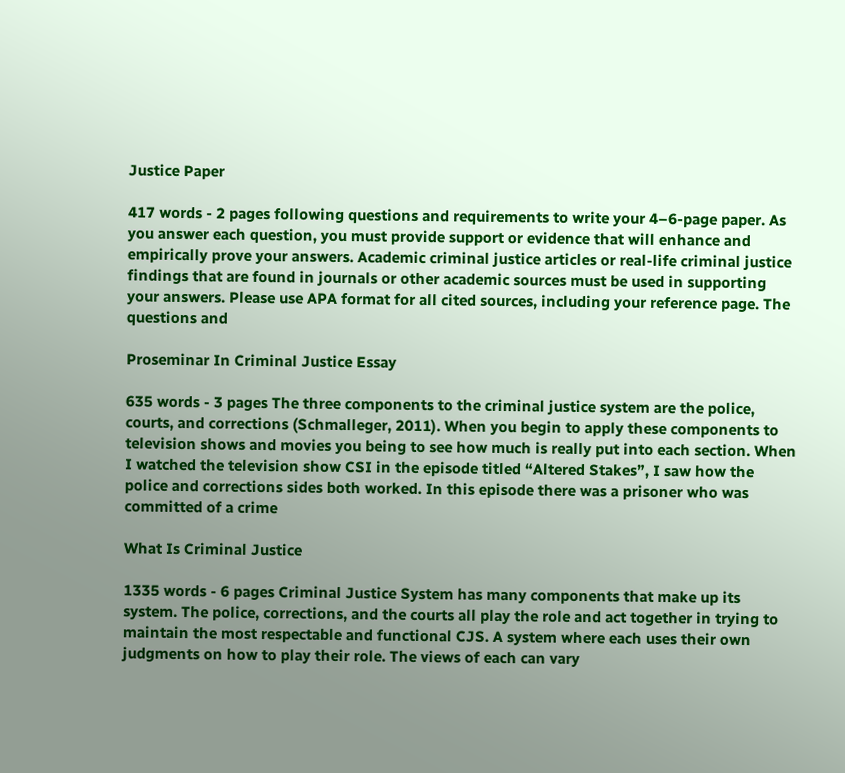Justice Paper

417 words - 2 pages following questions and requirements to write your 4–6-page paper. As you answer each question, you must provide support or evidence that will enhance and empirically prove your answers. Academic criminal justice articles or real-life criminal justice findings that are found in journals or other academic sources must be used in supporting your answers. Please use APA format for all cited sources, including your reference page. The questions and

Proseminar In Criminal Justice Essay

635 words - 3 pages The three components to the criminal justice system are the police, courts, and corrections (Schmalleger, 2011). When you begin to apply these components to television shows and movies you being to see how much is really put into each section. When I watched the television show CSI in the episode titled “Altered Stakes”, I saw how the police and corrections sides both worked. In this episode there was a prisoner who was committed of a crime

What Is Criminal Justice

1335 words - 6 pages Criminal Justice System has many components that make up its system. The police, corrections, and the courts all play the role and act together in trying to maintain the most respectable and functional CJS. A system where each uses their own judgments on how to play their role. The views of each can vary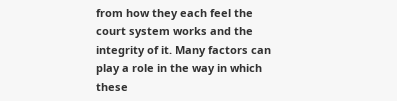from how they each feel the court system works and the integrity of it. Many factors can play a role in the way in which these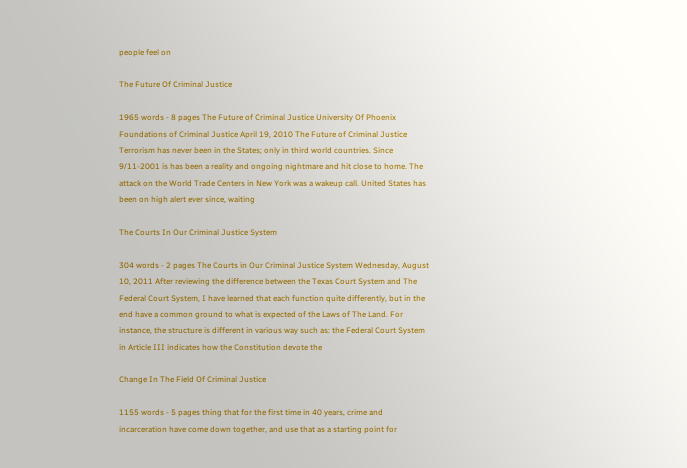people feel on

The Future Of Criminal Justice

1965 words - 8 pages The Future of Criminal Justice University Of Phoenix Foundations of Criminal Justice April 19, 2010 The Future of Criminal Justice Terrorism has never been in the States; only in third world countries. Since 9/11-2001 is has been a reality and ongoing nightmare and hit close to home. The attack on the World Trade Centers in New York was a wakeup call. United States has been on high alert ever since, waiting

The Courts In Our Criminal Justice System

304 words - 2 pages The Courts in Our Criminal Justice System Wednesday, August 10, 2011 After reviewing the difference between the Texas Court System and The Federal Court System, I have learned that each function quite differently, but in the end have a common ground to what is expected of the Laws of The Land. For instance, the structure is different in various way such as: the Federal Court System in Article III indicates how the Constitution devote the

Change In The Field Of Criminal Justice

1155 words - 5 pages thing that for the first time in 40 years, crime and incarceration have come down together, and use that as a starting point for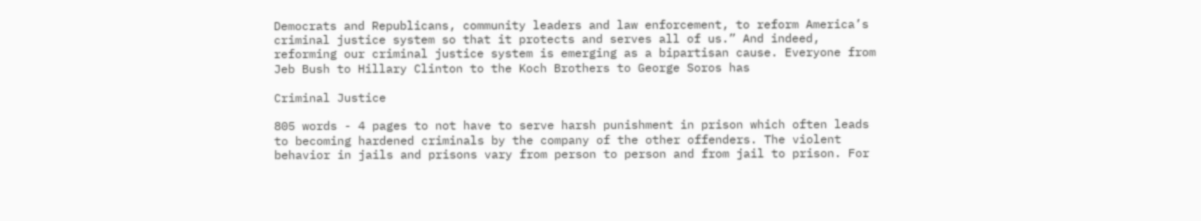Democrats and Republicans, community leaders and law enforcement, to reform America’s criminal justice system so that it protects and serves all of us.” And indeed, reforming our criminal justice system is emerging as a bipartisan cause. Everyone from Jeb Bush to Hillary Clinton to the Koch Brothers to George Soros has

Criminal Justice

805 words - 4 pages to not have to serve harsh punishment in prison which often leads to becoming hardened criminals by the company of the other offenders. The violent behavior in jails and prisons vary from person to person and from jail to prison. For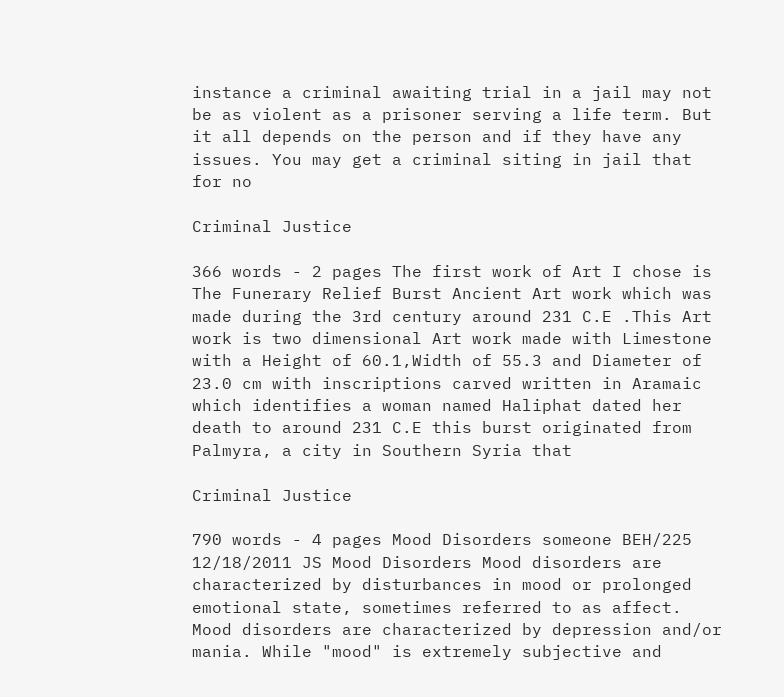instance a criminal awaiting trial in a jail may not be as violent as a prisoner serving a life term. But it all depends on the person and if they have any issues. You may get a criminal siting in jail that for no

Criminal Justice

366 words - 2 pages The first work of Art I chose is The Funerary Relief Burst Ancient Art work which was made during the 3rd century around 231 C.E .This Art work is two dimensional Art work made with Limestone with a Height of 60.1,Width of 55.3 and Diameter of 23.0 cm with inscriptions carved written in Aramaic which identifies a woman named Haliphat dated her death to around 231 C.E this burst originated from Palmyra, a city in Southern Syria that

Criminal Justice

790 words - 4 pages Mood Disorders someone BEH/225 12/18/2011 JS Mood Disorders Mood disorders are characterized by disturbances in mood or prolonged emotional state, sometimes referred to as affect. Mood disorders are characterized by depression and/or mania. While "mood" is extremely subjective and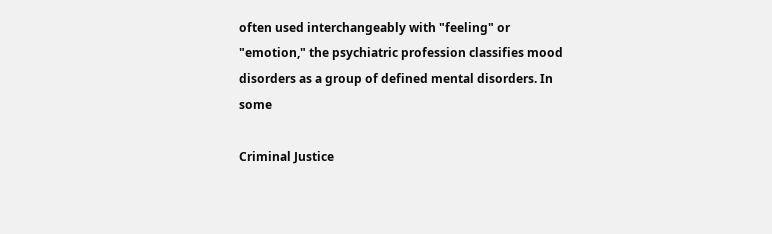often used interchangeably with "feeling" or "emotion," the psychiatric profession classifies mood disorders as a group of defined mental disorders. In some

Criminal Justice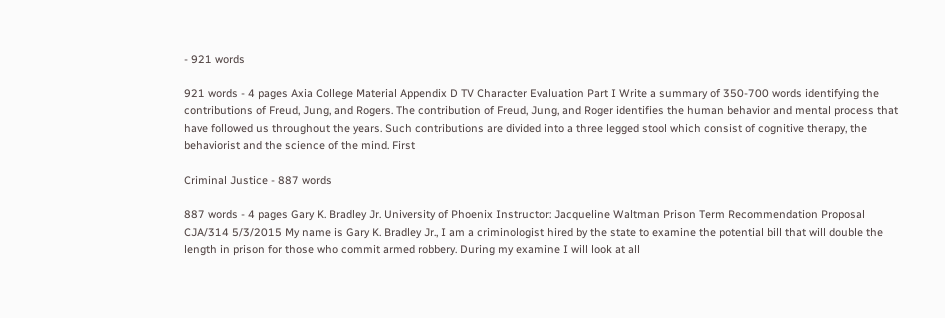- 921 words

921 words - 4 pages Axia College Material Appendix D TV Character Evaluation Part I Write a summary of 350-700 words identifying the contributions of Freud, Jung, and Rogers. The contribution of Freud, Jung, and Roger identifies the human behavior and mental process that have followed us throughout the years. Such contributions are divided into a three legged stool which consist of cognitive therapy, the behaviorist and the science of the mind. First

Criminal Justice - 887 words

887 words - 4 pages Gary K. Bradley Jr. University of Phoenix Instructor: Jacqueline Waltman Prison Term Recommendation Proposal CJA/314 5/3/2015 My name is Gary K. Bradley Jr., I am a criminologist hired by the state to examine the potential bill that will double the length in prison for those who commit armed robbery. During my examine I will look at all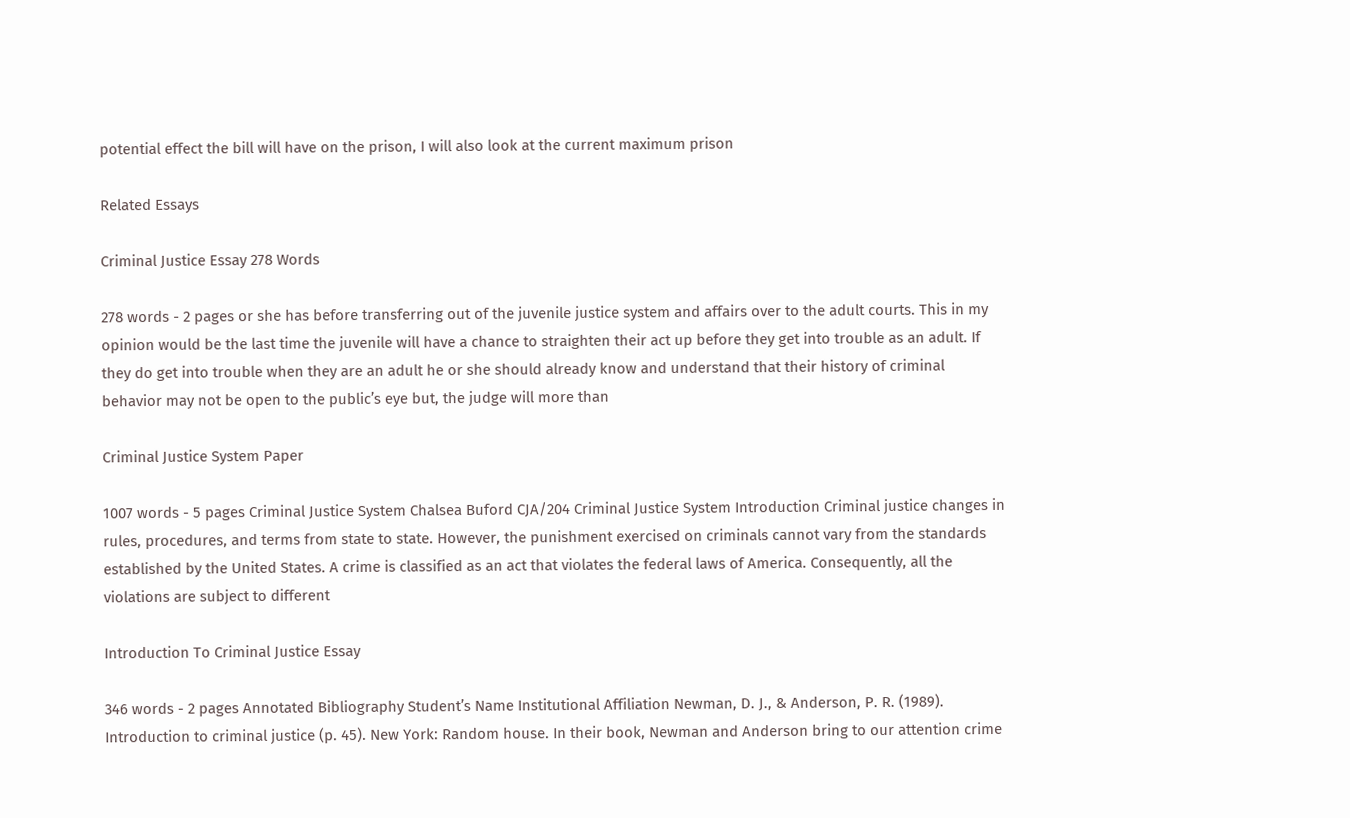potential effect the bill will have on the prison, I will also look at the current maximum prison

Related Essays

Criminal Justice Essay 278 Words

278 words - 2 pages or she has before transferring out of the juvenile justice system and affairs over to the adult courts. This in my opinion would be the last time the juvenile will have a chance to straighten their act up before they get into trouble as an adult. If they do get into trouble when they are an adult he or she should already know and understand that their history of criminal behavior may not be open to the public’s eye but, the judge will more than

Criminal Justice System Paper

1007 words - 5 pages Criminal Justice System Chalsea Buford CJA/204 Criminal Justice System Introduction Criminal justice changes in rules, procedures, and terms from state to state. However, the punishment exercised on criminals cannot vary from the standards established by the United States. A crime is classified as an act that violates the federal laws of America. Consequently, all the violations are subject to different

Introduction To Criminal Justice Essay

346 words - 2 pages Annotated Bibliography Student’s Name Institutional Affiliation Newman, D. J., & Anderson, P. R. (1989). Introduction to criminal justice (p. 45). New York: Random house. In their book, Newman and Anderson bring to our attention crime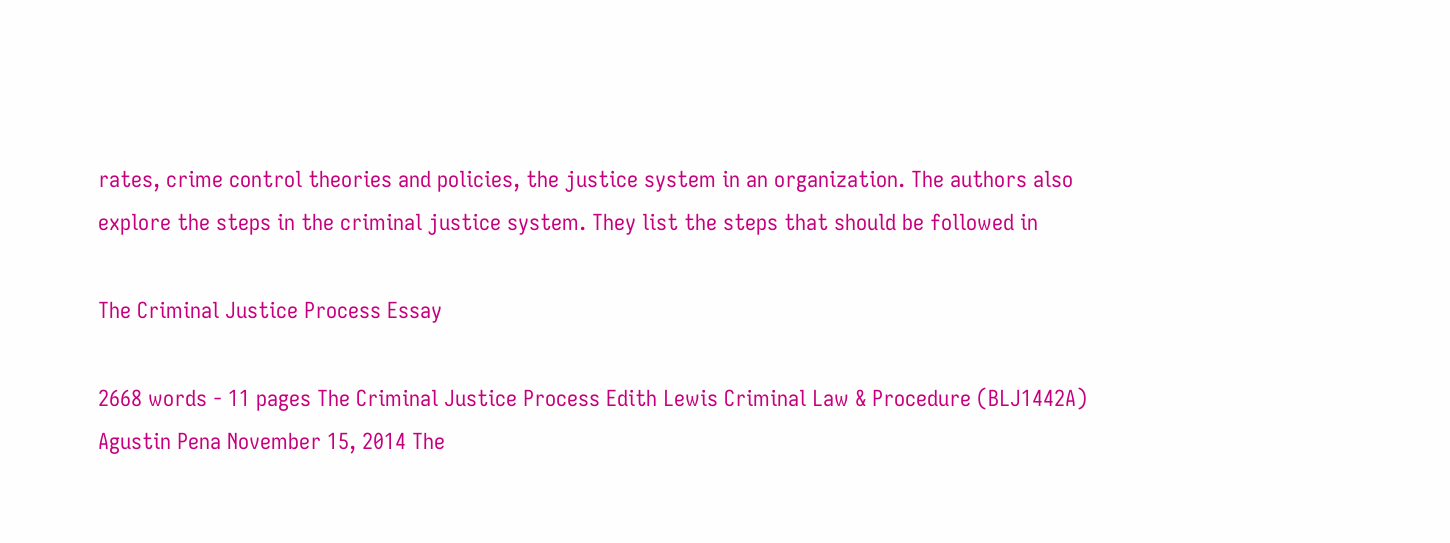rates, crime control theories and policies, the justice system in an organization. The authors also explore the steps in the criminal justice system. They list the steps that should be followed in

The Criminal Justice Process Essay

2668 words - 11 pages The Criminal Justice Process Edith Lewis Criminal Law & Procedure (BLJ1442A) Agustin Pena November 15, 2014 The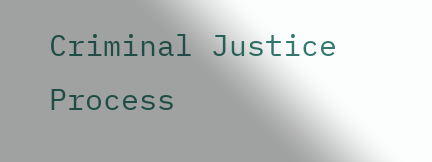Criminal Justice Process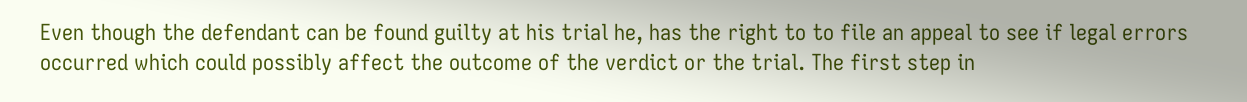Even though the defendant can be found guilty at his trial he, has the right to to file an appeal to see if legal errors occurred which could possibly affect the outcome of the verdict or the trial. The first step in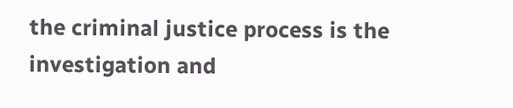the criminal justice process is the investigation and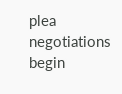plea negotiations begin